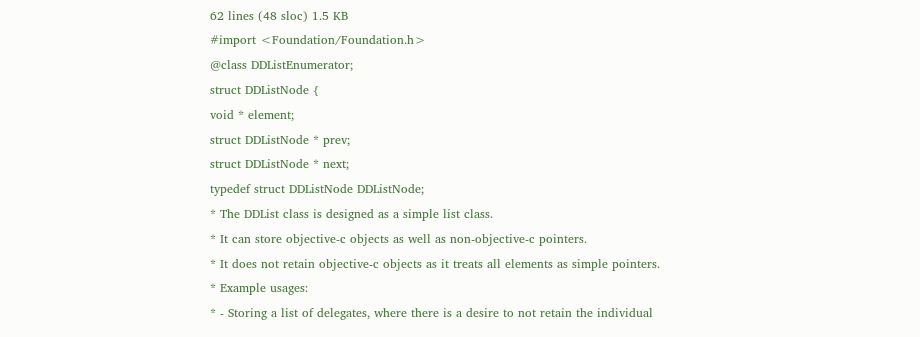62 lines (48 sloc) 1.5 KB
#import <Foundation/Foundation.h>
@class DDListEnumerator;
struct DDListNode {
void * element;
struct DDListNode * prev;
struct DDListNode * next;
typedef struct DDListNode DDListNode;
* The DDList class is designed as a simple list class.
* It can store objective-c objects as well as non-objective-c pointers.
* It does not retain objective-c objects as it treats all elements as simple pointers.
* Example usages:
* - Storing a list of delegates, where there is a desire to not retain the individual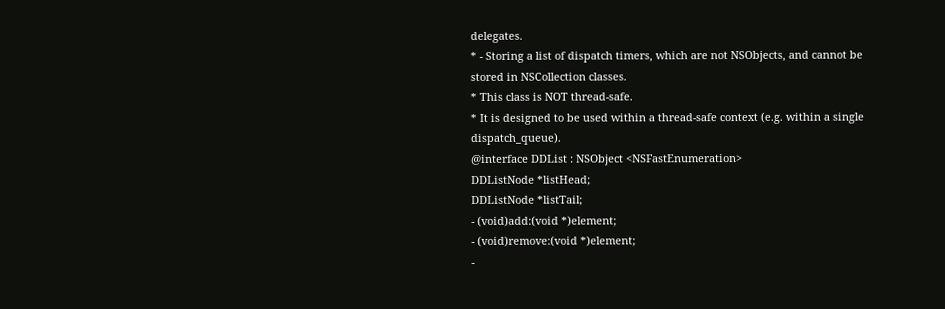delegates.
* - Storing a list of dispatch timers, which are not NSObjects, and cannot be stored in NSCollection classes.
* This class is NOT thread-safe.
* It is designed to be used within a thread-safe context (e.g. within a single dispatch_queue).
@interface DDList : NSObject <NSFastEnumeration>
DDListNode *listHead;
DDListNode *listTail;
- (void)add:(void *)element;
- (void)remove:(void *)element;
-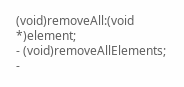(void)removeAll:(void *)element;
- (void)removeAllElements;
-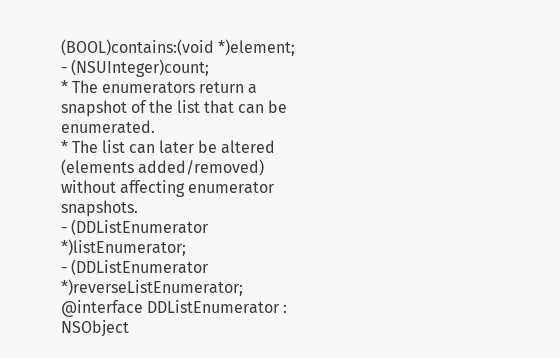(BOOL)contains:(void *)element;
- (NSUInteger)count;
* The enumerators return a snapshot of the list that can be enumerated.
* The list can later be altered (elements added/removed) without affecting enumerator snapshots.
- (DDListEnumerator *)listEnumerator;
- (DDListEnumerator *)reverseListEnumerator;
@interface DDListEnumerator : NSObject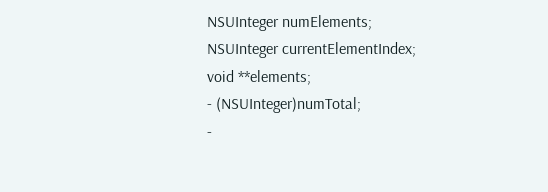NSUInteger numElements;
NSUInteger currentElementIndex;
void **elements;
- (NSUInteger)numTotal;
-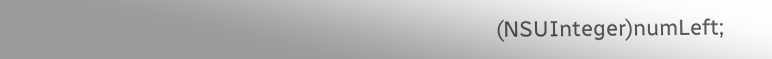(NSUInteger)numLeft;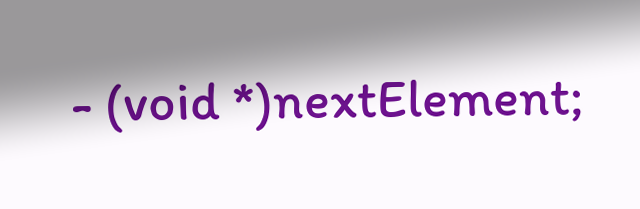- (void *)nextElement;